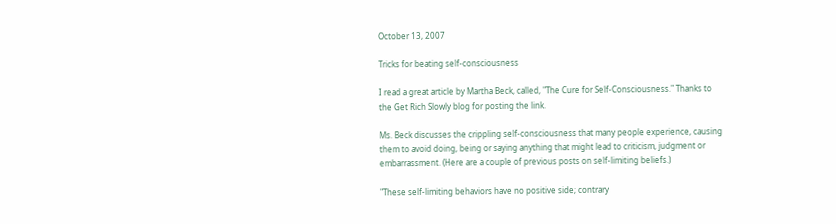October 13, 2007

Tricks for beating self-consciousness

I read a great article by Martha Beck, called, "The Cure for Self-Consciousness." Thanks to the Get Rich Slowly blog for posting the link.

Ms. Beck discusses the crippling self-consciousness that many people experience, causing them to avoid doing, being or saying anything that might lead to criticism, judgment or embarrassment. (Here are a couple of previous posts on self-limiting beliefs.)

"These self-limiting behaviors have no positive side; contrary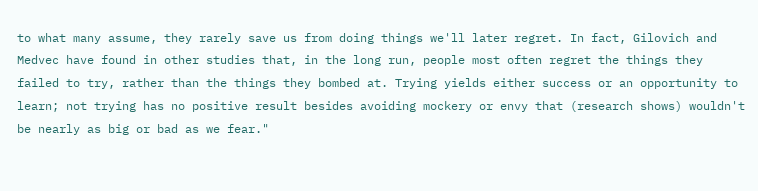to what many assume, they rarely save us from doing things we'll later regret. In fact, Gilovich and Medvec have found in other studies that, in the long run, people most often regret the things they failed to try, rather than the things they bombed at. Trying yields either success or an opportunity to learn; not trying has no positive result besides avoiding mockery or envy that (research shows) wouldn't be nearly as big or bad as we fear."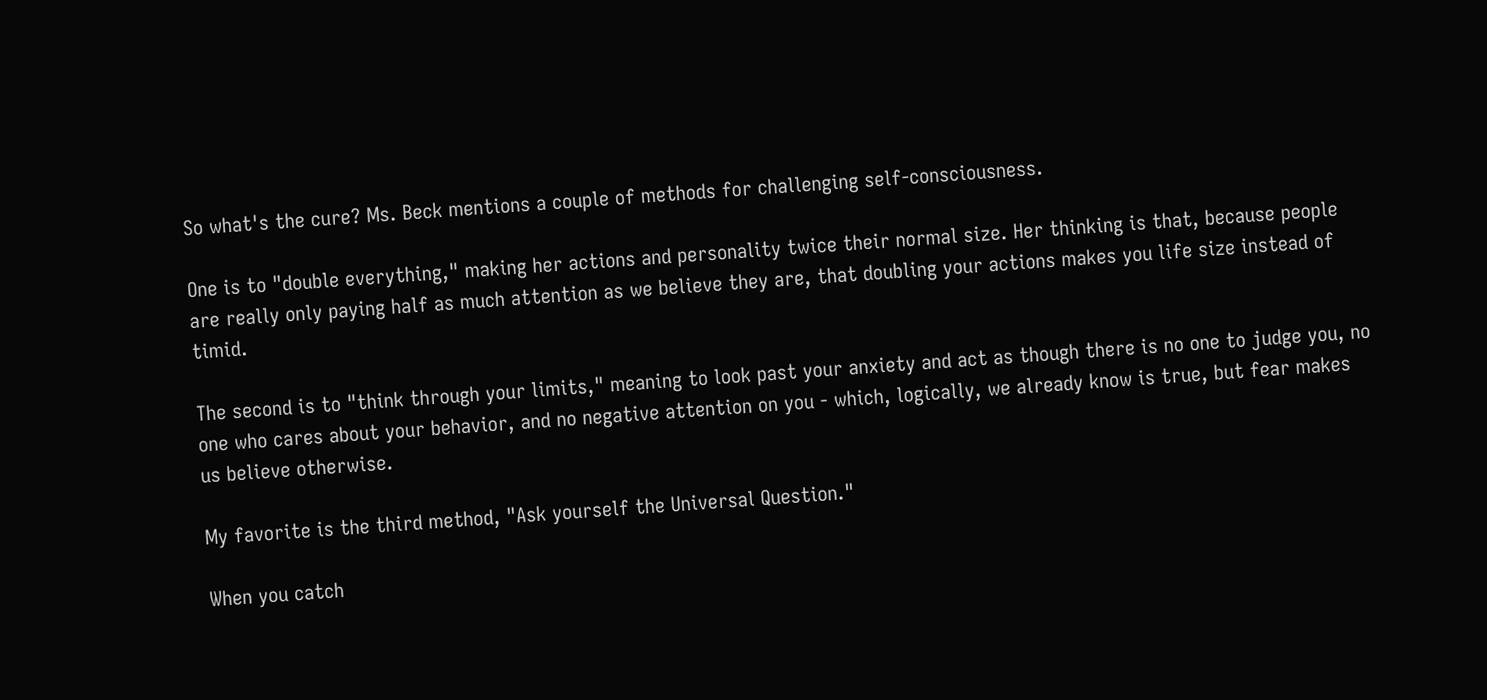So what's the cure? Ms. Beck mentions a couple of methods for challenging self-consciousness.

One is to "double everything," making her actions and personality twice their normal size. Her thinking is that, because people are really only paying half as much attention as we believe they are, that doubling your actions makes you life size instead of timid.

The second is to "think through your limits," meaning to look past your anxiety and act as though there is no one to judge you, no one who cares about your behavior, and no negative attention on you - which, logically, we already know is true, but fear makes us believe otherwise.

My favorite is the third method, "Ask yourself the Universal Question."

When you catch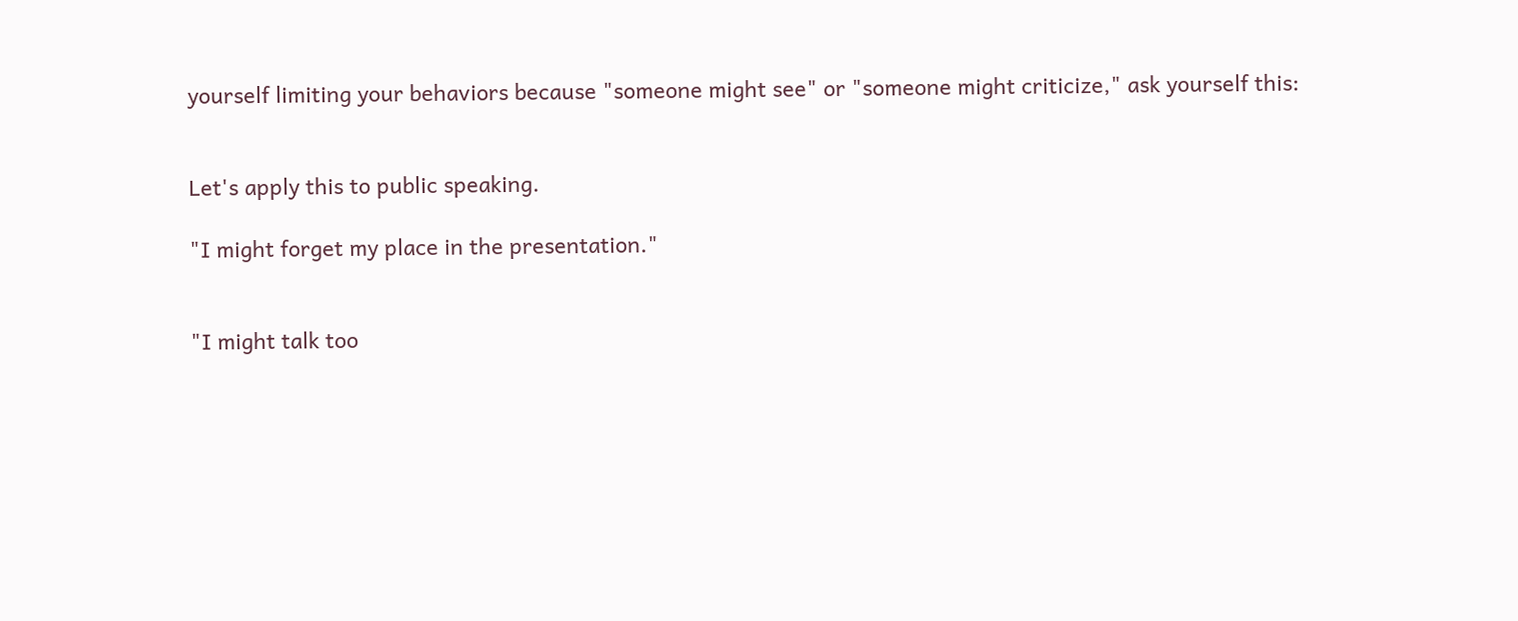yourself limiting your behaviors because "someone might see" or "someone might criticize," ask yourself this:


Let's apply this to public speaking.

"I might forget my place in the presentation."


"I might talk too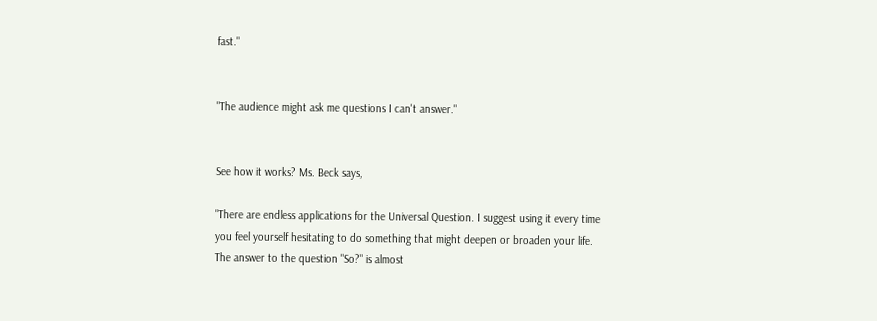fast."


"The audience might ask me questions I can't answer."


See how it works? Ms. Beck says,

"There are endless applications for the Universal Question. I suggest using it every time you feel yourself hesitating to do something that might deepen or broaden your life. The answer to the question "So?" is almost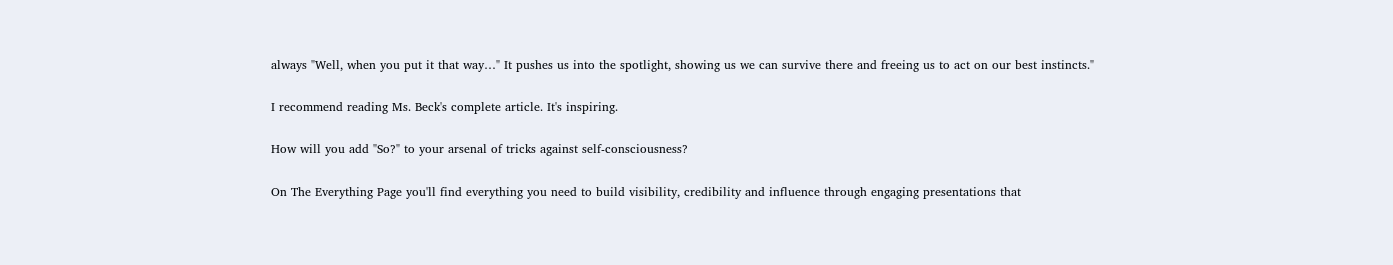always "Well, when you put it that way…" It pushes us into the spotlight, showing us we can survive there and freeing us to act on our best instincts."

I recommend reading Ms. Beck's complete article. It's inspiring.

How will you add "So?" to your arsenal of tricks against self-consciousness?

On The Everything Page you'll find everything you need to build visibility, credibility and influence through engaging presentations that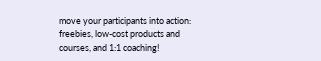move your participants into action: freebies, low-cost products and courses, and 1:1 coaching!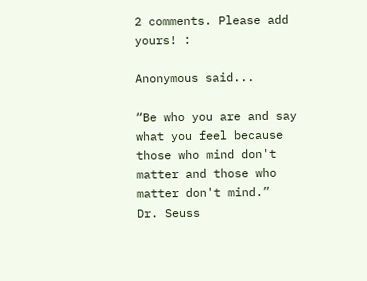2 comments. Please add yours! :

Anonymous said...

“Be who you are and say what you feel because those who mind don't matter and those who matter don't mind.”
Dr. Seuss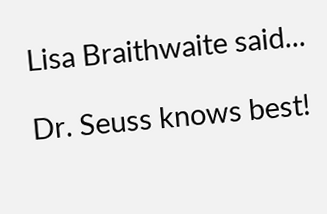Lisa Braithwaite said...

Dr. Seuss knows best!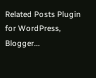Related Posts Plugin for WordPress, Blogger...